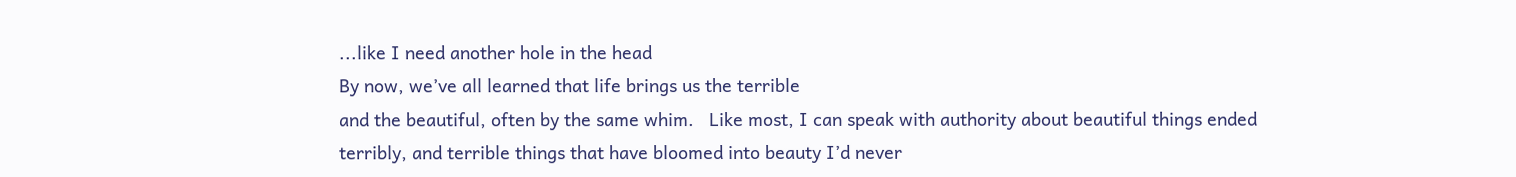...like I need another hole in the head
By now, we’ve all learned that life brings us the terrible
and the beautiful, often by the same whim.   Like most, I can speak with authority about beautiful things ended
terribly, and terrible things that have bloomed into beauty I’d never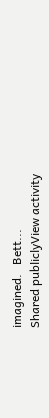imagined.   Bett...
Shared publiclyView activity